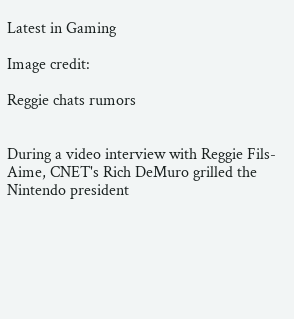Latest in Gaming

Image credit:

Reggie chats rumors


During a video interview with Reggie Fils-Aime, CNET's Rich DeMuro grilled the Nintendo president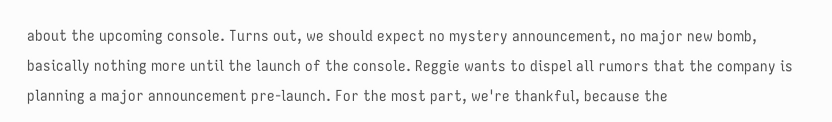about the upcoming console. Turns out, we should expect no mystery announcement, no major new bomb, basically nothing more until the launch of the console. Reggie wants to dispel all rumors that the company is planning a major announcement pre-launch. For the most part, we're thankful, because the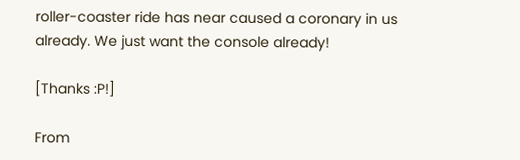roller-coaster ride has near caused a coronary in us already. We just want the console already!

[Thanks :P!]

From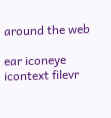around the web

ear iconeye icontext filevr